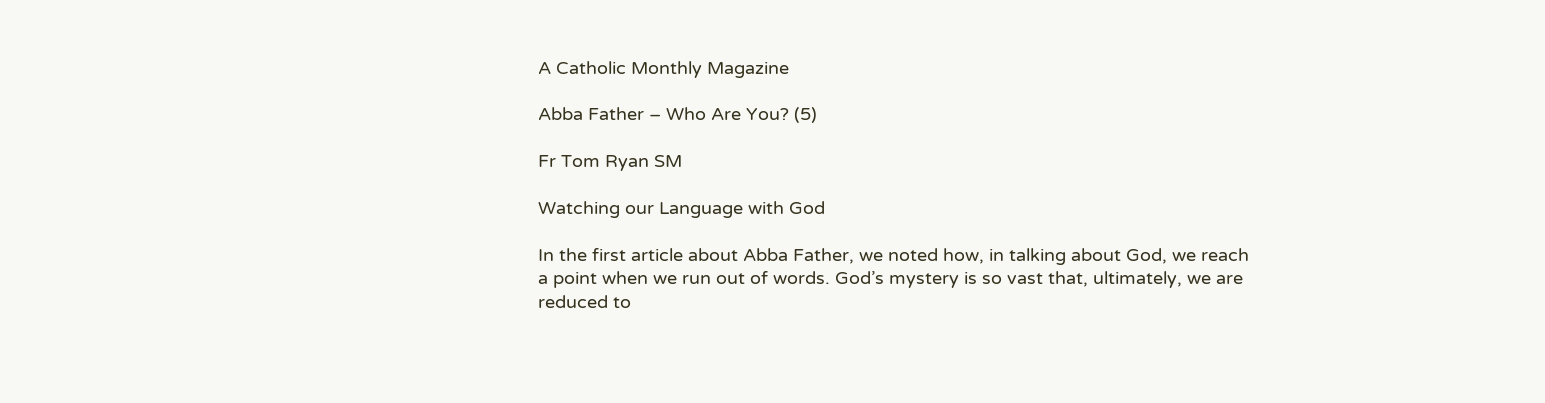A Catholic Monthly Magazine

Abba Father – Who Are You? (5)

Fr Tom Ryan SM

Watching our Language with God

In the first article about Abba Father, we noted how, in talking about God, we reach a point when we run out of words. God’s mystery is so vast that, ultimately, we are reduced to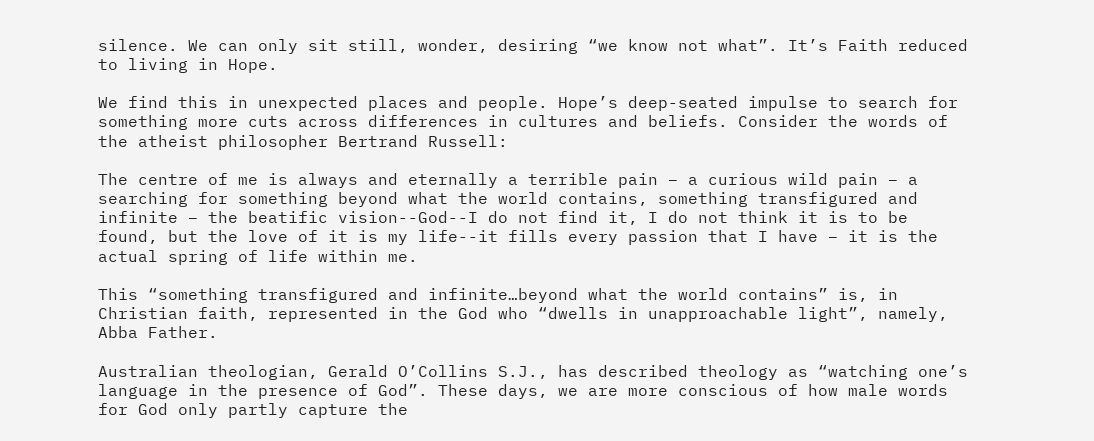silence. We can only sit still, wonder, desiring “we know not what”. It’s Faith reduced to living in Hope.

We find this in unexpected places and people. Hope’s deep-seated impulse to search for something more cuts across differences in cultures and beliefs. Consider the words of the atheist philosopher Bertrand Russell:

The centre of me is always and eternally a terrible pain – a curious wild pain – a searching for something beyond what the world contains, something transfigured and infinite – the beatific vision--God--I do not find it, I do not think it is to be found, but the love of it is my life--it fills every passion that I have – it is the actual spring of life within me.

This “something transfigured and infinite…beyond what the world contains” is, in Christian faith, represented in the God who “dwells in unapproachable light”, namely, Abba Father.

Australian theologian, Gerald O’Collins S.J., has described theology as “watching one’s language in the presence of God”. These days, we are more conscious of how male words for God only partly capture the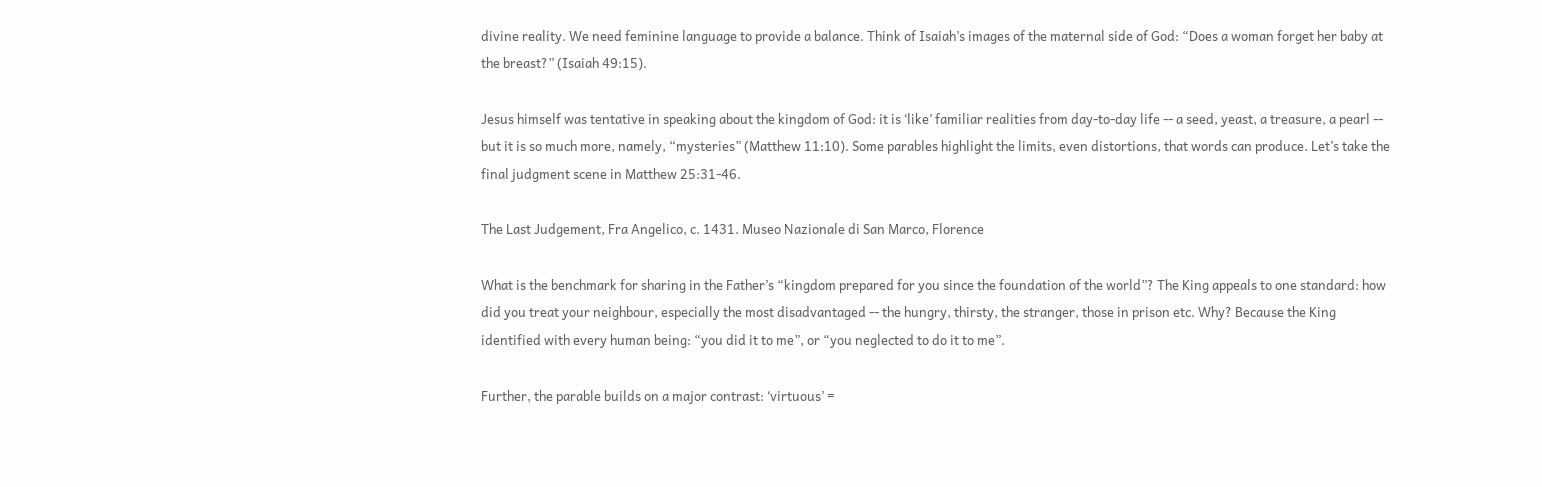divine reality. We need feminine language to provide a balance. Think of Isaiah’s images of the maternal side of God: “Does a woman forget her baby at the breast?” (Isaiah 49:15).

Jesus himself was tentative in speaking about the kingdom of God: it is ‘like’ familiar realities from day-to-day life -- a seed, yeast, a treasure, a pearl -- but it is so much more, namely, “mysteries” (Matthew 11:10). Some parables highlight the limits, even distortions, that words can produce. Let’s take the final judgment scene in Matthew 25:31-46.

The Last Judgement, Fra Angelico, c. 1431. Museo Nazionale di San Marco, Florence

What is the benchmark for sharing in the Father’s “kingdom prepared for you since the foundation of the world”? The King appeals to one standard: how did you treat your neighbour, especially the most disadvantaged -- the hungry, thirsty, the stranger, those in prison etc. Why? Because the King identified with every human being: “you did it to me”, or “you neglected to do it to me”.

Further, the parable builds on a major contrast: ‘virtuous’ =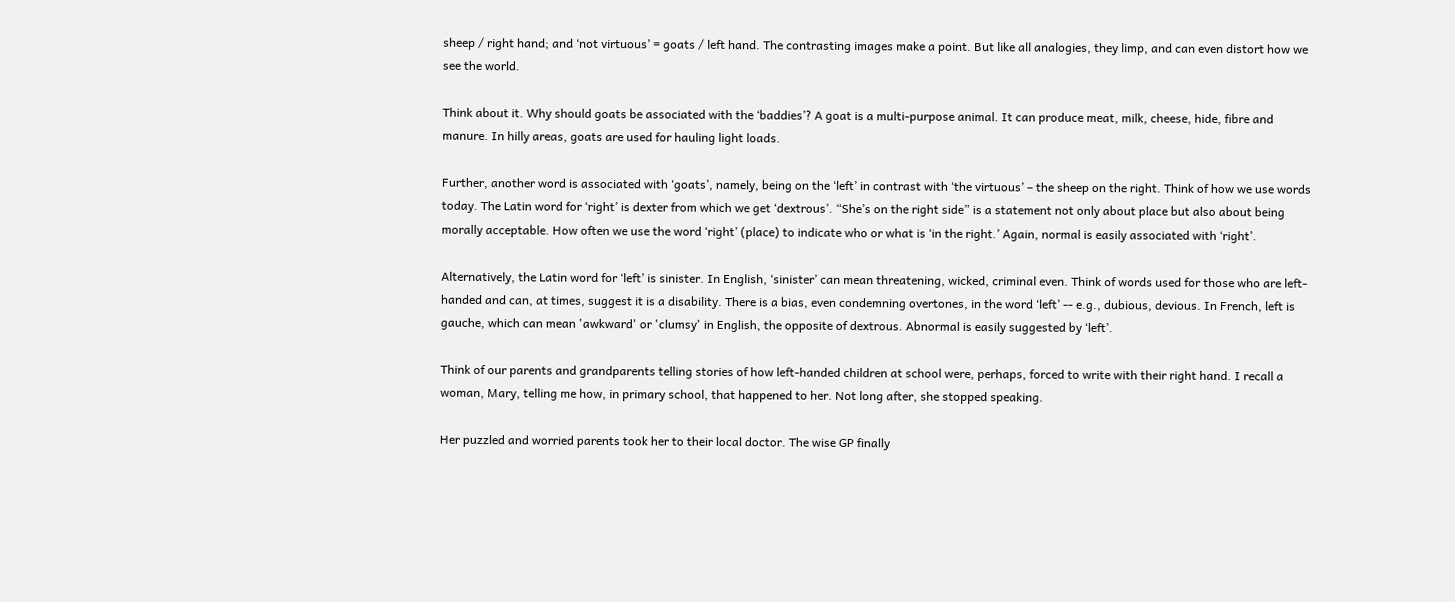sheep / right hand; and ‘not virtuous’ = goats / left hand. The contrasting images make a point. But like all analogies, they limp, and can even distort how we see the world.

Think about it. Why should goats be associated with the ‘baddies’? A goat is a multi-purpose animal. It can produce meat, milk, cheese, hide, fibre and manure. In hilly areas, goats are used for hauling light loads.

Further, another word is associated with ‘goats’, namely, being on the ‘left’ in contrast with ‘the virtuous’ – the sheep on the right. Think of how we use words today. The Latin word for ‘right’ is dexter from which we get ‘dextrous’. “She’s on the right side” is a statement not only about place but also about being morally acceptable. How often we use the word ‘right’ (place) to indicate who or what is ‘in the right.’ Again, normal is easily associated with ‘right’.

Alternatively, the Latin word for ‘left’ is sinister. In English, ‘sinister’ can mean threatening, wicked, criminal even. Think of words used for those who are left-handed and can, at times, suggest it is a disability. There is a bias, even condemning overtones, in the word ‘left’ -- e.g., dubious, devious. In French, left is gauche, which can mean 'awkward' or 'clumsy' in English, the opposite of dextrous. Abnormal is easily suggested by ‘left’.

Think of our parents and grandparents telling stories of how left-handed children at school were, perhaps, forced to write with their right hand. I recall a woman, Mary, telling me how, in primary school, that happened to her. Not long after, she stopped speaking.

Her puzzled and worried parents took her to their local doctor. The wise GP finally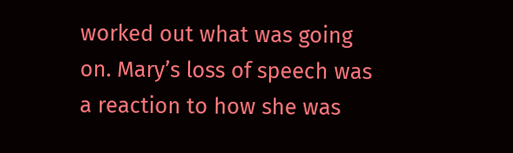worked out what was going on. Mary’s loss of speech was a reaction to how she was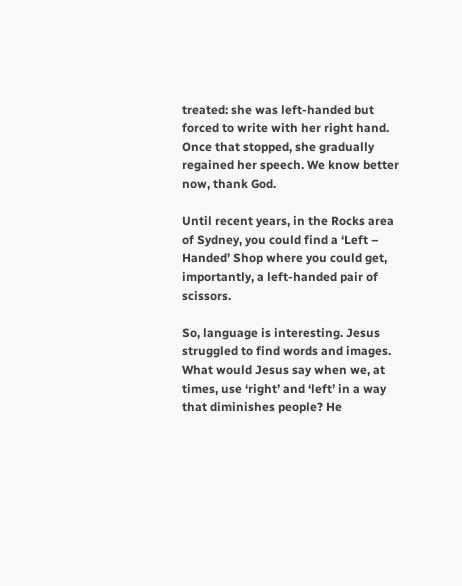treated: she was left-handed but forced to write with her right hand. Once that stopped, she gradually regained her speech. We know better now, thank God.

Until recent years, in the Rocks area of Sydney, you could find a ‘Left – Handed’ Shop where you could get, importantly, a left-handed pair of scissors.

So, language is interesting. Jesus struggled to find words and images. What would Jesus say when we, at times, use ‘right’ and ‘left’ in a way that diminishes people? He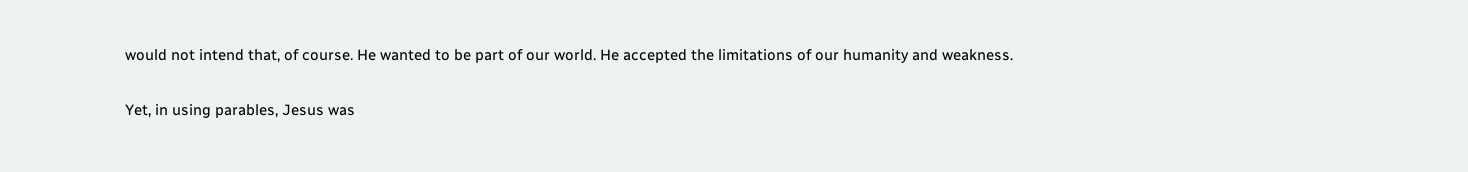would not intend that, of course. He wanted to be part of our world. He accepted the limitations of our humanity and weakness.

Yet, in using parables, Jesus was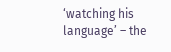‘watching his language’ – the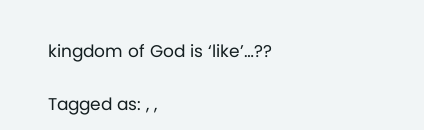kingdom of God is ‘like’…??

Tagged as: , ,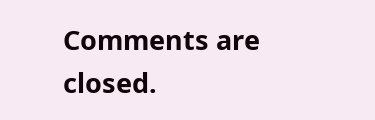Comments are closed.